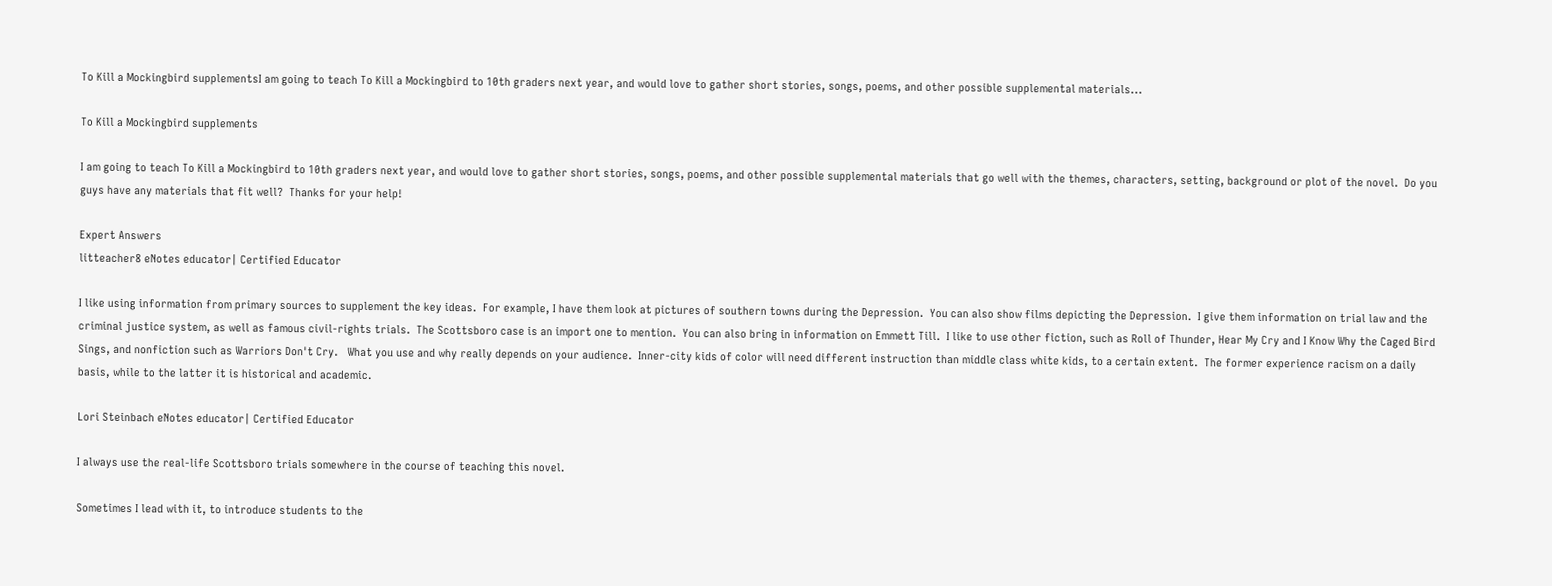To Kill a Mockingbird supplementsI am going to teach To Kill a Mockingbird to 10th graders next year, and would love to gather short stories, songs, poems, and other possible supplemental materials...

To Kill a Mockingbird supplements

I am going to teach To Kill a Mockingbird to 10th graders next year, and would love to gather short stories, songs, poems, and other possible supplemental materials that go well with the themes, characters, setting, background or plot of the novel.  Do you guys have any materials that fit well?  Thanks for your help!

Expert Answers
litteacher8 eNotes educator| Certified Educator

I like using information from primary sources to supplement the key ideas.  For example, I have them look at pictures of southern towns during the Depression.  You can also show films depicting the Depression.  I give them information on trial law and the criminal justice system, as well as famous civil-rights trials.  The Scottsboro case is an import one to mention.  You can also bring in information on Emmett Till.  I like to use other fiction, such as Roll of Thunder, Hear My Cry and I Know Why the Caged Bird Sings, and nonfiction such as Warriors Don't Cry.   What you use and why really depends on your audience.  Inner-city kids of color will need different instruction than middle class white kids, to a certain extent.  The former experience racism on a daily basis, while to the latter it is historical and academic.

Lori Steinbach eNotes educator| Certified Educator

I always use the real-life Scottsboro trials somewhere in the course of teaching this novel.

Sometimes I lead with it, to introduce students to the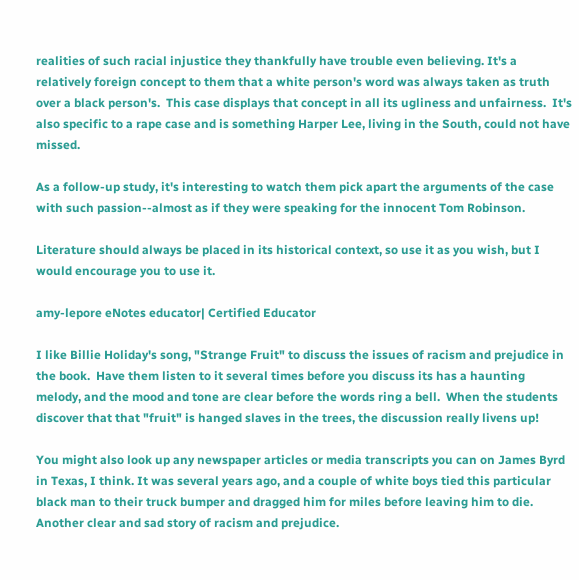realities of such racial injustice they thankfully have trouble even believing. It's a relatively foreign concept to them that a white person's word was always taken as truth over a black person's.  This case displays that concept in all its ugliness and unfairness.  It's also specific to a rape case and is something Harper Lee, living in the South, could not have missed.

As a follow-up study, it's interesting to watch them pick apart the arguments of the case with such passion--almost as if they were speaking for the innocent Tom Robinson.

Literature should always be placed in its historical context, so use it as you wish, but I would encourage you to use it.

amy-lepore eNotes educator| Certified Educator

I like Billie Holiday's song, "Strange Fruit" to discuss the issues of racism and prejudice in the book.  Have them listen to it several times before you discuss its has a haunting melody, and the mood and tone are clear before the words ring a bell.  When the students discover that that "fruit" is hanged slaves in the trees, the discussion really livens up!

You might also look up any newspaper articles or media transcripts you can on James Byrd in Texas, I think. It was several years ago, and a couple of white boys tied this particular black man to their truck bumper and dragged him for miles before leaving him to die.  Another clear and sad story of racism and prejudice.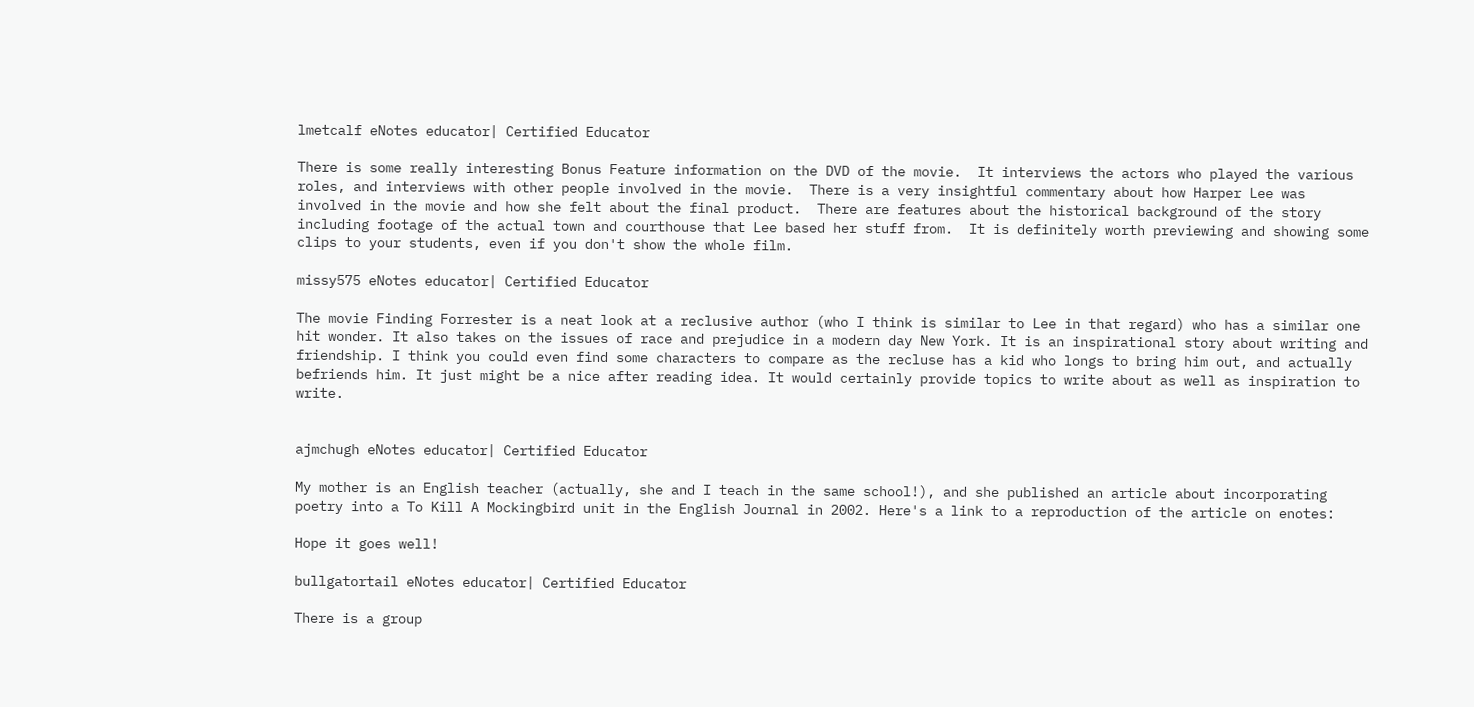lmetcalf eNotes educator| Certified Educator

There is some really interesting Bonus Feature information on the DVD of the movie.  It interviews the actors who played the various roles, and interviews with other people involved in the movie.  There is a very insightful commentary about how Harper Lee was involved in the movie and how she felt about the final product.  There are features about the historical background of the story including footage of the actual town and courthouse that Lee based her stuff from.  It is definitely worth previewing and showing some clips to your students, even if you don't show the whole film.

missy575 eNotes educator| Certified Educator

The movie Finding Forrester is a neat look at a reclusive author (who I think is similar to Lee in that regard) who has a similar one hit wonder. It also takes on the issues of race and prejudice in a modern day New York. It is an inspirational story about writing and friendship. I think you could even find some characters to compare as the recluse has a kid who longs to bring him out, and actually befriends him. It just might be a nice after reading idea. It would certainly provide topics to write about as well as inspiration to write.


ajmchugh eNotes educator| Certified Educator

My mother is an English teacher (actually, she and I teach in the same school!), and she published an article about incorporating poetry into a To Kill A Mockingbird unit in the English Journal in 2002. Here's a link to a reproduction of the article on enotes:

Hope it goes well!

bullgatortail eNotes educator| Certified Educator

There is a group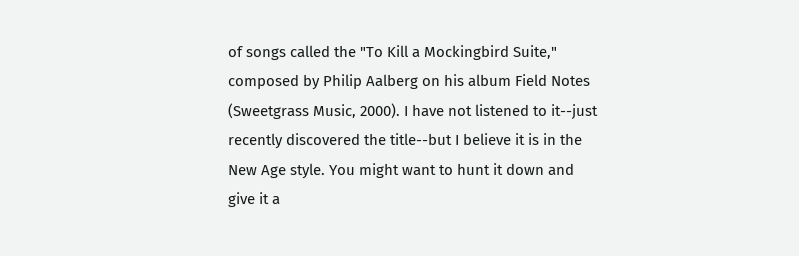of songs called the "To Kill a Mockingbird Suite," composed by Philip Aalberg on his album Field Notes (Sweetgrass Music, 2000). I have not listened to it--just recently discovered the title--but I believe it is in the New Age style. You might want to hunt it down and give it a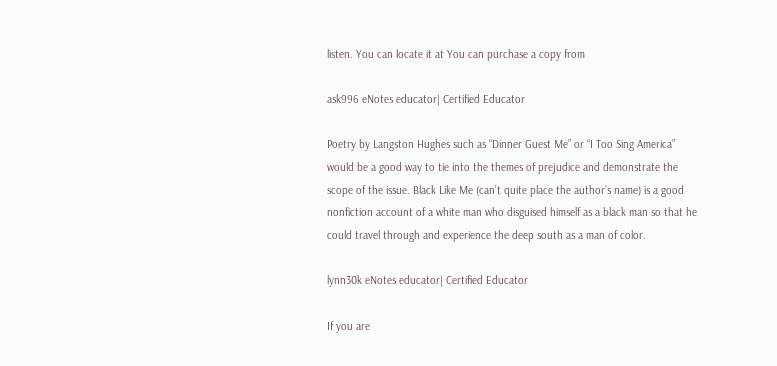listen. You can locate it at You can purchase a copy from

ask996 eNotes educator| Certified Educator

Poetry by Langston Hughes such as “Dinner Guest Me” or “I Too Sing America” would be a good way to tie into the themes of prejudice and demonstrate the scope of the issue. Black Like Me (can’t quite place the author’s name) is a good nonfiction account of a white man who disguised himself as a black man so that he could travel through and experience the deep south as a man of color.

lynn30k eNotes educator| Certified Educator

If you are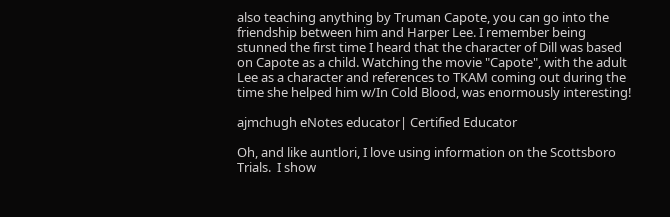also teaching anything by Truman Capote, you can go into the friendship between him and Harper Lee. I remember being stunned the first time I heard that the character of Dill was based on Capote as a child. Watching the movie "Capote", with the adult Lee as a character and references to TKAM coming out during the time she helped him w/In Cold Blood, was enormously interesting!

ajmchugh eNotes educator| Certified Educator

Oh, and like auntlori, I love using information on the Scottsboro Trials.  I show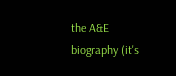the A&E biography (it's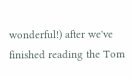wonderful!) after we've finished reading the Tom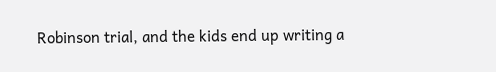Robinson trial, and the kids end up writing a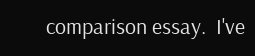comparison essay.  I've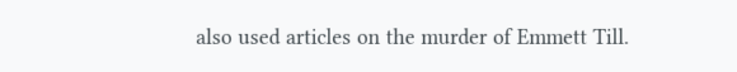also used articles on the murder of Emmett Till.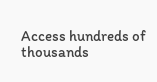Access hundreds of thousands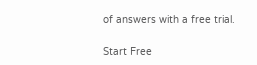of answers with a free trial.

Start Free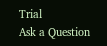Trial
Ask a Question